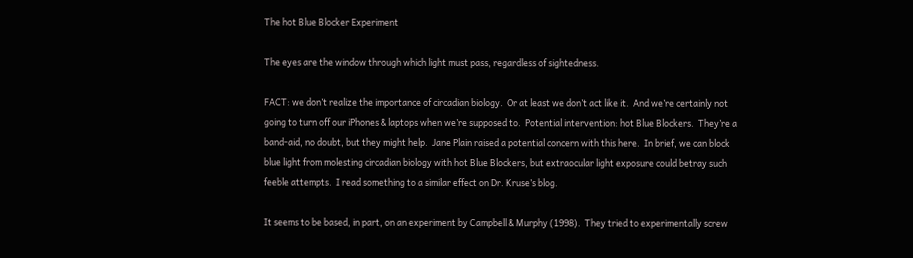The hot Blue Blocker Experiment

The eyes are the window through which light must pass, regardless of sightedness.

FACT: we don’t realize the importance of circadian biology.  Or at least we don’t act like it.  And we’re certainly not going to turn off our iPhones & laptops when we’re supposed to.  Potential intervention: hot Blue Blockers.  They’re a band-aid, no doubt, but they might help.  Jane Plain raised a potential concern with this here.  In brief, we can block blue light from molesting circadian biology with hot Blue Blockers, but extraocular light exposure could betray such feeble attempts.  I read something to a similar effect on Dr. Kruse’s blog.

It seems to be based, in part, on an experiment by Campbell & Murphy (1998).  They tried to experimentally screw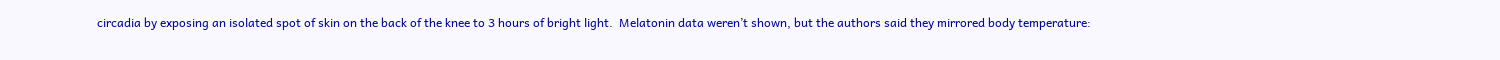circadia by exposing an isolated spot of skin on the back of the knee to 3 hours of bright light.  Melatonin data weren’t shown, but the authors said they mirrored body temperature: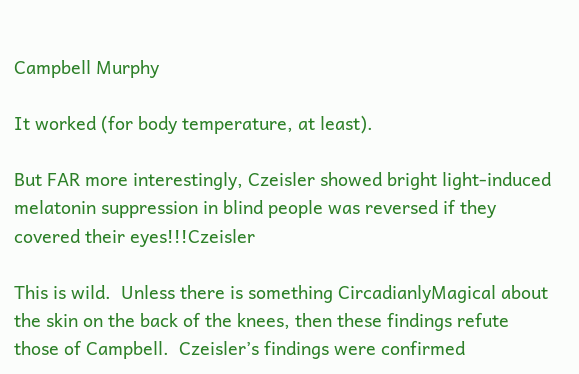Campbell Murphy

It worked (for body temperature, at least).

But FAR more interestingly, Czeisler showed bright light-induced melatonin suppression in blind people was reversed if they covered their eyes!!!Czeisler

This is wild.  Unless there is something CircadianlyMagical about the skin on the back of the knees, then these findings refute those of Campbell.  Czeisler’s findings were confirmed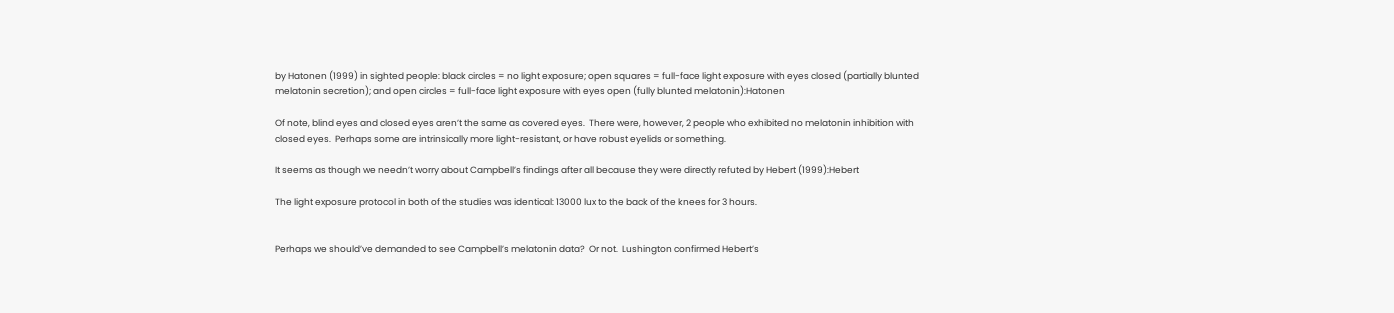by Hatonen (1999) in sighted people: black circles = no light exposure; open squares = full-face light exposure with eyes closed (partially blunted melatonin secretion); and open circles = full-face light exposure with eyes open (fully blunted melatonin):Hatonen

Of note, blind eyes and closed eyes aren’t the same as covered eyes.  There were, however, 2 people who exhibited no melatonin inhibition with closed eyes.  Perhaps some are intrinsically more light-resistant, or have robust eyelids or something.

It seems as though we needn’t worry about Campbell’s findings after all because they were directly refuted by Hebert (1999):Hebert

The light exposure protocol in both of the studies was identical: 13000 lux to the back of the knees for 3 hours.


Perhaps we should’ve demanded to see Campbell’s melatonin data?  Or not.  Lushington confirmed Hebert’s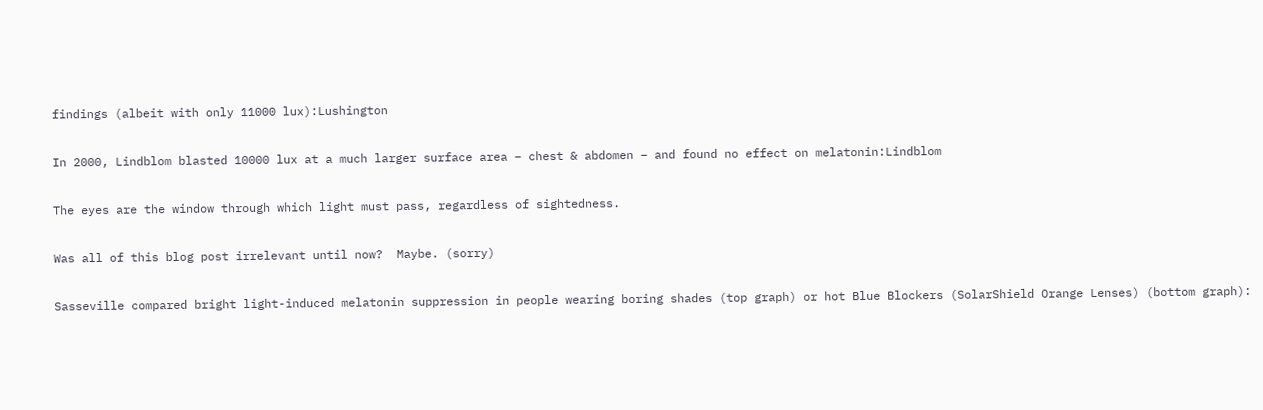findings (albeit with only 11000 lux):Lushington

In 2000, Lindblom blasted 10000 lux at a much larger surface area – chest & abdomen – and found no effect on melatonin:Lindblom

The eyes are the window through which light must pass, regardless of sightedness.

Was all of this blog post irrelevant until now?  Maybe. (sorry)

Sasseville compared bright light-induced melatonin suppression in people wearing boring shades (top graph) or hot Blue Blockers (SolarShield Orange Lenses) (bottom graph):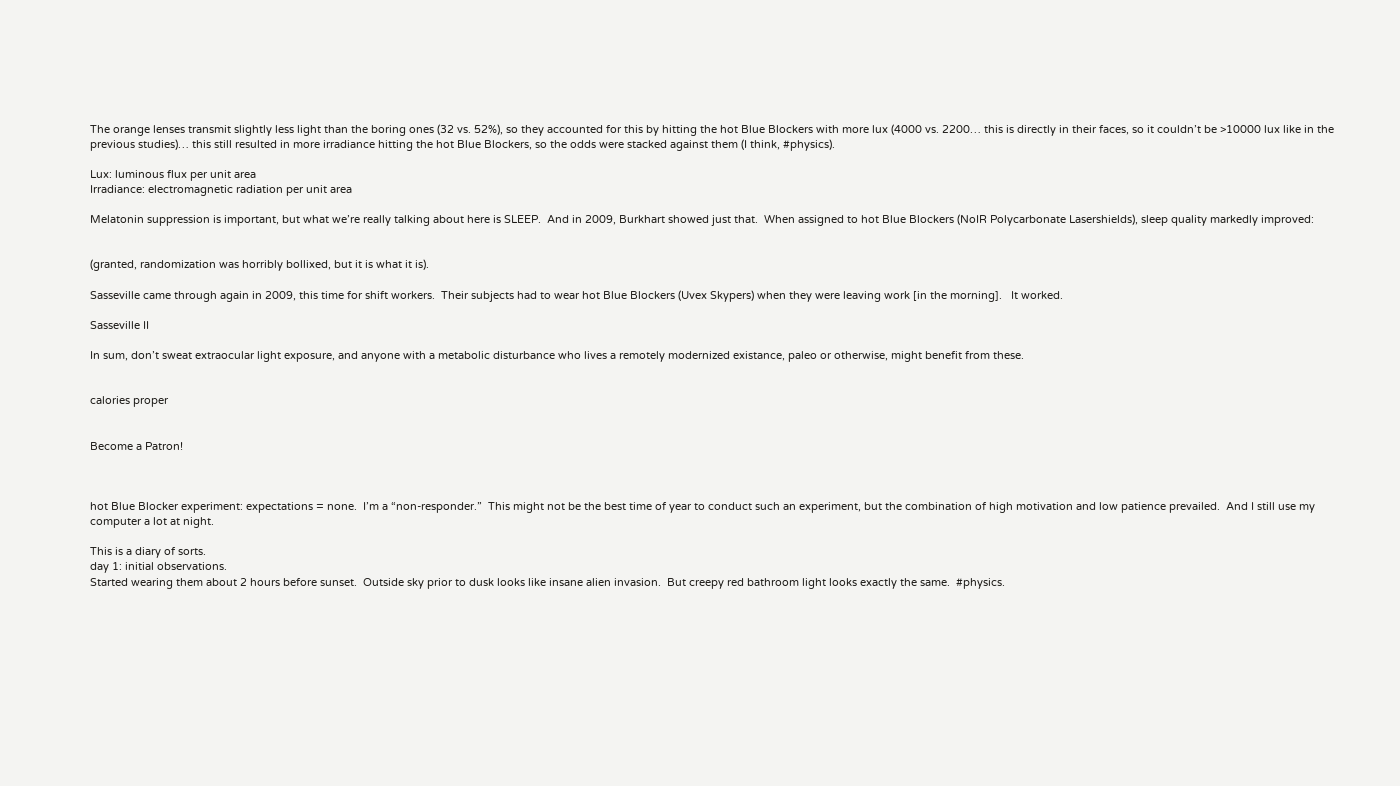The orange lenses transmit slightly less light than the boring ones (32 vs. 52%), so they accounted for this by hitting the hot Blue Blockers with more lux (4000 vs. 2200… this is directly in their faces, so it couldn’t be >10000 lux like in the previous studies)… this still resulted in more irradiance hitting the hot Blue Blockers, so the odds were stacked against them (I think, #physics).

Lux: luminous flux per unit area
Irradiance: electromagnetic radiation per unit area

Melatonin suppression is important, but what we’re really talking about here is SLEEP.  And in 2009, Burkhart showed just that.  When assigned to hot Blue Blockers (NoIR Polycarbonate Lasershields), sleep quality markedly improved:


(granted, randomization was horribly bollixed, but it is what it is).

Sasseville came through again in 2009, this time for shift workers.  Their subjects had to wear hot Blue Blockers (Uvex Skypers) when they were leaving work [in the morning].   It worked.

Sasseville II

In sum, don’t sweat extraocular light exposure, and anyone with a metabolic disturbance who lives a remotely modernized existance, paleo or otherwise, might benefit from these.


calories proper


Become a Patron!



hot Blue Blocker experiment: expectations = none.  I’m a “non-responder.”  This might not be the best time of year to conduct such an experiment, but the combination of high motivation and low patience prevailed.  And I still use my computer a lot at night.

This is a diary of sorts.
day 1: initial observations.
Started wearing them about 2 hours before sunset.  Outside sky prior to dusk looks like insane alien invasion.  But creepy red bathroom light looks exactly the same.  #physics.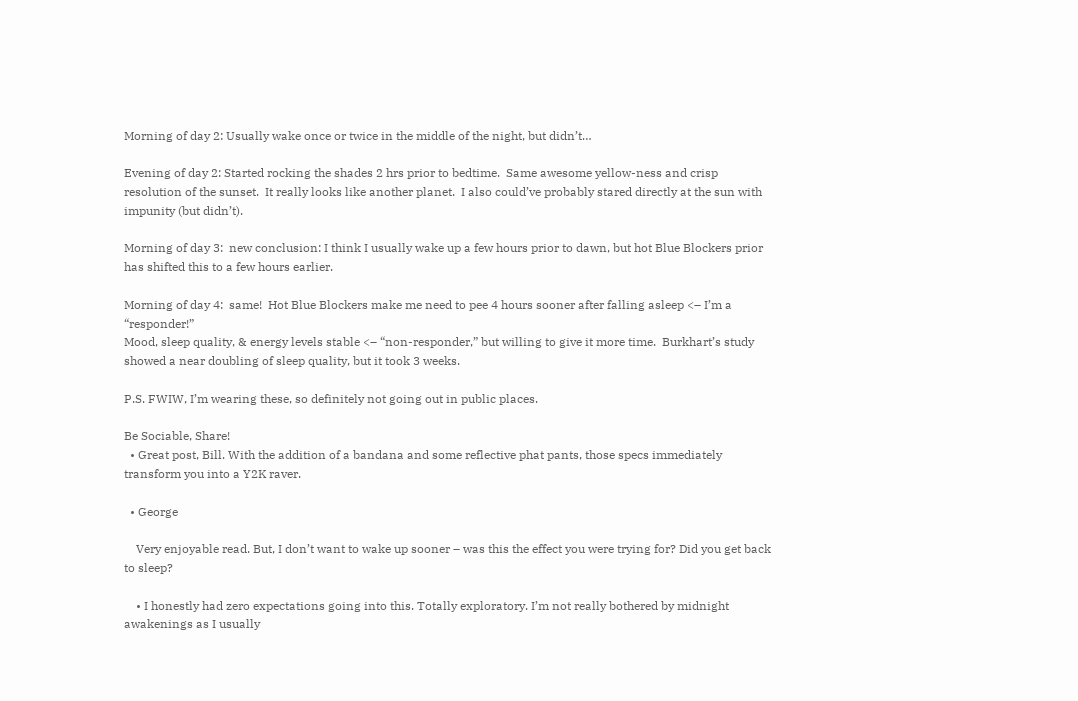Morning of day 2: Usually wake once or twice in the middle of the night, but didn’t…

Evening of day 2: Started rocking the shades 2 hrs prior to bedtime.  Same awesome yellow-ness and crisp resolution of the sunset.  It really looks like another planet.  I also could’ve probably stared directly at the sun with impunity (but didn’t).

Morning of day 3:  new conclusion: I think I usually wake up a few hours prior to dawn, but hot Blue Blockers prior has shifted this to a few hours earlier.

Morning of day 4:  same!  Hot Blue Blockers make me need to pee 4 hours sooner after falling asleep <– I’m a “responder!”
Mood, sleep quality, & energy levels stable <– “non-responder,” but willing to give it more time.  Burkhart’s study showed a near doubling of sleep quality, but it took 3 weeks.

P.S. FWIW, I’m wearing these, so definitely not going out in public places.

Be Sociable, Share!
  • Great post, Bill. With the addition of a bandana and some reflective phat pants, those specs immediately transform you into a Y2K raver.

  • George

    Very enjoyable read. But, I don’t want to wake up sooner – was this the effect you were trying for? Did you get back to sleep?

    • I honestly had zero expectations going into this. Totally exploratory. I’m not really bothered by midnight awakenings as I usually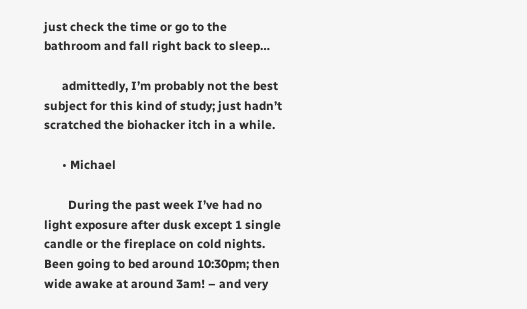just check the time or go to the bathroom and fall right back to sleep…

      admittedly, I’m probably not the best subject for this kind of study; just hadn’t scratched the biohacker itch in a while.

      • Michael

        During the past week I’ve had no light exposure after dusk except 1 single candle or the fireplace on cold nights. Been going to bed around 10:30pm; then wide awake at around 3am! – and very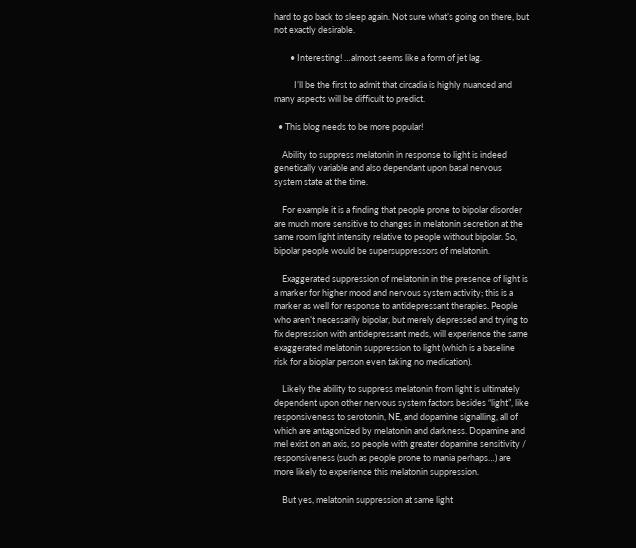hard to go back to sleep again. Not sure what’s going on there, but not exactly desirable.

        • Interesting! …almost seems like a form of jet lag.

          I’ll be the first to admit that circadia is highly nuanced and many aspects will be difficult to predict.

  • This blog needs to be more popular!

    Ability to suppress melatonin in response to light is indeed genetically variable and also dependant upon basal nervous system state at the time.

    For example it is a finding that people prone to bipolar disorder are much more sensitive to changes in melatonin secretion at the same room light intensity relative to people without bipolar. So, bipolar people would be supersuppressors of melatonin.

    Exaggerated suppression of melatonin in the presence of light is a marker for higher mood and nervous system activity; this is a marker as well for response to antidepressant therapies. People who aren’t necessarily bipolar, but merely depressed and trying to fix depression with antidepressant meds, will experience the same exaggerated melatonin suppression to light (which is a baseline risk for a bioplar person even taking no medication).

    Likely the ability to suppress melatonin from light is ultimately dependent upon other nervous system factors besides “light”, like responsiveness to serotonin, NE, and dopamine signalling, all of which are antagonized by melatonin and darkness. Dopamine and mel exist on an axis, so people with greater dopamine sensitivity / responsiveness (such as people prone to mania perhaps…) are more likely to experience this melatonin suppression.

    But yes, melatonin suppression at same light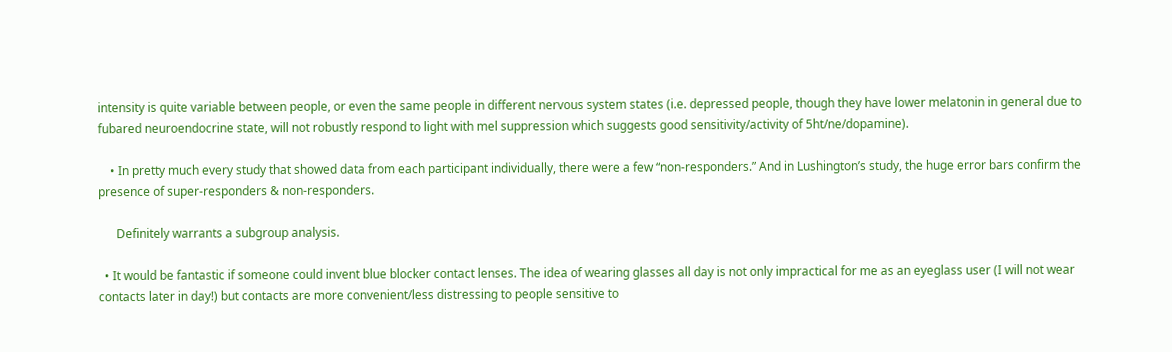intensity is quite variable between people, or even the same people in different nervous system states (i.e. depressed people, though they have lower melatonin in general due to fubared neuroendocrine state, will not robustly respond to light with mel suppression which suggests good sensitivity/activity of 5ht/ne/dopamine).

    • In pretty much every study that showed data from each participant individually, there were a few “non-responders.” And in Lushington’s study, the huge error bars confirm the presence of super-responders & non-responders.

      Definitely warrants a subgroup analysis.

  • It would be fantastic if someone could invent blue blocker contact lenses. The idea of wearing glasses all day is not only impractical for me as an eyeglass user (I will not wear contacts later in day!) but contacts are more convenient/less distressing to people sensitive to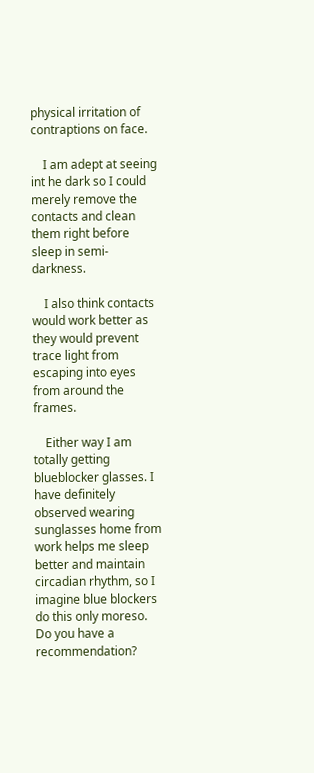physical irritation of contraptions on face.

    I am adept at seeing int he dark so I could merely remove the contacts and clean them right before sleep in semi-darkness.

    I also think contacts would work better as they would prevent trace light from escaping into eyes from around the frames.

    Either way I am totally getting blueblocker glasses. I have definitely observed wearing sunglasses home from work helps me sleep better and maintain circadian rhythm, so I imagine blue blockers do this only moreso. Do you have a recommendation?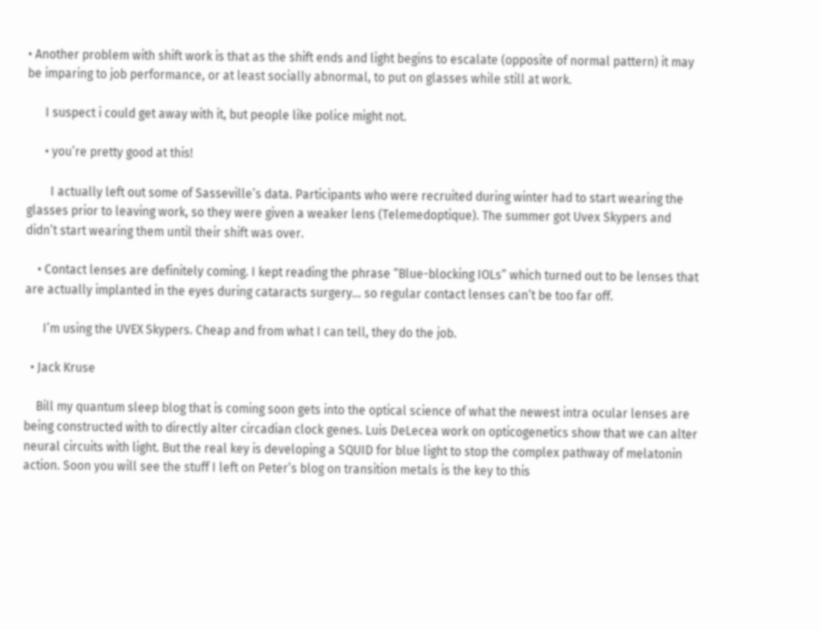• Another problem with shift work is that as the shift ends and light begins to escalate (opposite of normal pattern) it may be imparing to job performance, or at least socially abnormal, to put on glasses while still at work.

      I suspect i could get away with it, but people like police might not.

      • you’re pretty good at this!

        I actually left out some of Sasseville’s data. Participants who were recruited during winter had to start wearing the glasses prior to leaving work, so they were given a weaker lens (Telemedoptique). The summer got Uvex Skypers and didn’t start wearing them until their shift was over.

    • Contact lenses are definitely coming. I kept reading the phrase “Blue-blocking IOLs” which turned out to be lenses that are actually implanted in the eyes during cataracts surgery… so regular contact lenses can’t be too far off.

      I’m using the UVEX Skypers. Cheap and from what I can tell, they do the job.

  • Jack Kruse

    Bill my quantum sleep blog that is coming soon gets into the optical science of what the newest intra ocular lenses are being constructed with to directly alter circadian clock genes. Luis DeLecea work on opticogenetics show that we can alter neural circuits with light. But the real key is developing a SQUID for blue light to stop the complex pathway of melatonin action. Soon you will see the stuff I left on Peter’s blog on transition metals is the key to this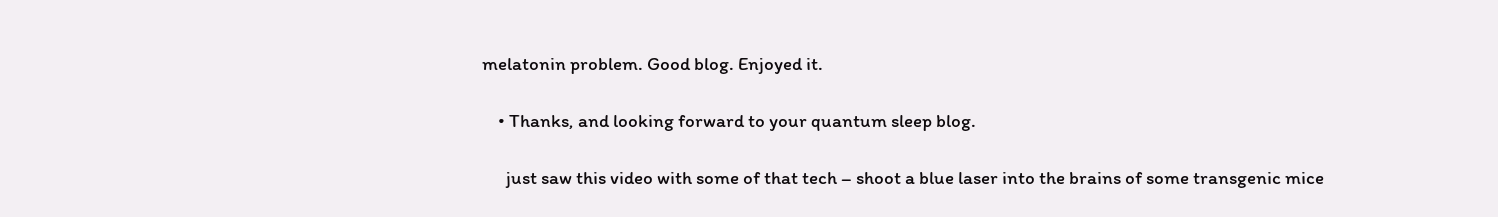melatonin problem. Good blog. Enjoyed it.

    • Thanks, and looking forward to your quantum sleep blog.

      just saw this video with some of that tech – shoot a blue laser into the brains of some transgenic mice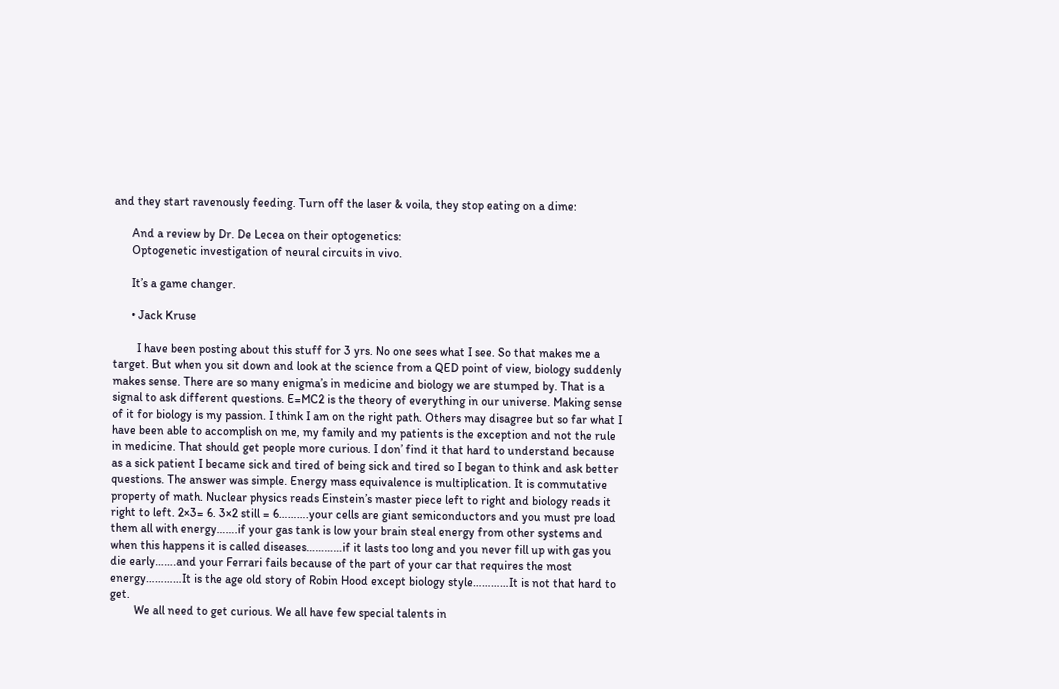and they start ravenously feeding. Turn off the laser & voila, they stop eating on a dime:

      And a review by Dr. De Lecea on their optogenetics:
      Optogenetic investigation of neural circuits in vivo.

      It’s a game changer.

      • Jack Kruse

        I have been posting about this stuff for 3 yrs. No one sees what I see. So that makes me a target. But when you sit down and look at the science from a QED point of view, biology suddenly makes sense. There are so many enigma’s in medicine and biology we are stumped by. That is a signal to ask different questions. E=MC2 is the theory of everything in our universe. Making sense of it for biology is my passion. I think I am on the right path. Others may disagree but so far what I have been able to accomplish on me, my family and my patients is the exception and not the rule in medicine. That should get people more curious. I don’ find it that hard to understand because as a sick patient I became sick and tired of being sick and tired so I began to think and ask better questions. The answer was simple. Energy mass equivalence is multiplication. It is commutative property of math. Nuclear physics reads Einstein’s master piece left to right and biology reads it right to left. 2×3= 6. 3×2 still = 6……….your cells are giant semiconductors and you must pre load them all with energy…….if your gas tank is low your brain steal energy from other systems and when this happens it is called diseases…………if it lasts too long and you never fill up with gas you die early…….and your Ferrari fails because of the part of your car that requires the most energy…………It is the age old story of Robin Hood except biology style…………It is not that hard to get.
        We all need to get curious. We all have few special talents in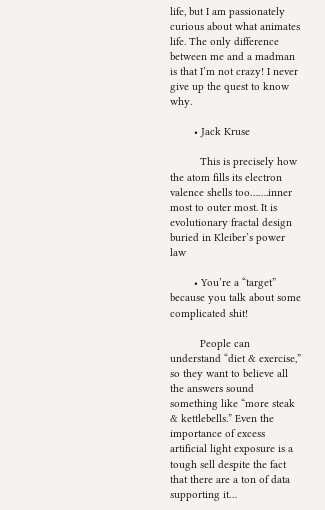life, but I am passionately curious about what animates life. The only difference between me and a madman is that I’m not crazy! I never give up the quest to know why.

        • Jack Kruse

          This is precisely how the atom fills its electron valence shells too…….inner most to outer most. It is evolutionary fractal design buried in Kleiber’s power law

        • You’re a “target” because you talk about some complicated shit!

          People can understand “diet & exercise,” so they want to believe all the answers sound something like “more steak & kettlebells.” Even the importance of excess artificial light exposure is a tough sell despite the fact that there are a ton of data supporting it…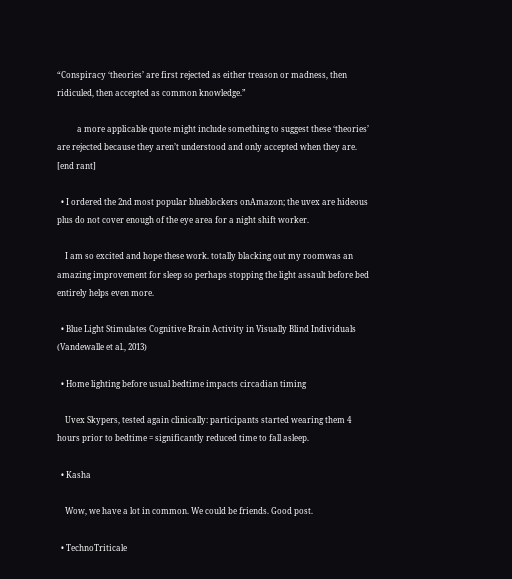“Conspiracy ‘theories’ are first rejected as either treason or madness, then ridiculed, then accepted as common knowledge.”

          a more applicable quote might include something to suggest these ‘theories’ are rejected because they aren’t understood and only accepted when they are. [end rant]

  • I ordered the 2nd most popular blueblockers onAmazon; the uvex are hideous plus do not cover enough of the eye area for a night shift worker.

    I am so excited and hope these work. totally blacking out my roomwas an amazing improvement for sleep so perhaps stopping the light assault before bed entirely helps even more.

  • Blue Light Stimulates Cognitive Brain Activity in Visually Blind Individuals (Vandewalle et al., 2013)

  • Home lighting before usual bedtime impacts circadian timing

    Uvex Skypers, tested again clinically: participants started wearing them 4 hours prior to bedtime = significantly reduced time to fall asleep.

  • Kasha

    Wow, we have a lot in common. We could be friends. Good post.

  • TechnoTriticale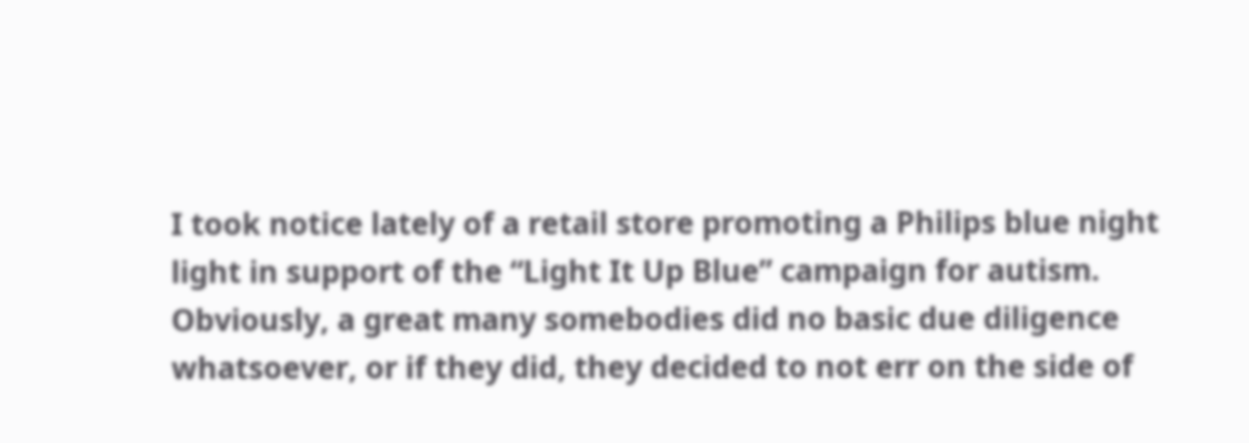I took notice lately of a retail store promoting a Philips blue night light in support of the “Light It Up Blue” campaign for autism. Obviously, a great many somebodies did no basic due diligence whatsoever, or if they did, they decided to not err on the side of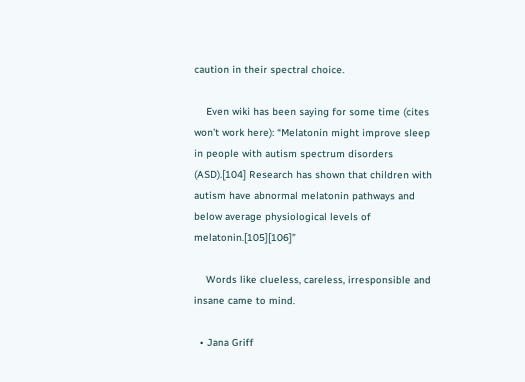caution in their spectral choice.

    Even wiki has been saying for some time (cites won’t work here): “Melatonin might improve sleep in people with autism spectrum disorders (ASD).[104] Research has shown that children with autism have abnormal melatonin pathways and below average physiological levels of melatonin.[105][106]”

    Words like clueless, careless, irresponsible and insane came to mind.

  • Jana Griff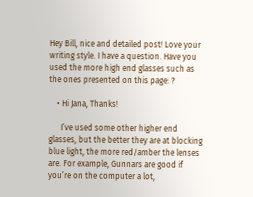Hey Bill, nice and detailed post! Love your writing style. I have a question. Have you used the more high end glasses such as the ones presented on this page: ?

    • Hi Jana, Thanks!

      I’ve used some other higher end glasses, but the better they are at blocking blue light, the more red/amber the lenses are. For example, Gunnars are good if you’re on the computer a lot,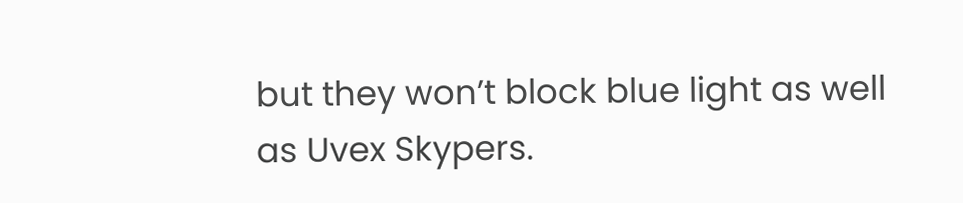but they won’t block blue light as well as Uvex Skypers.